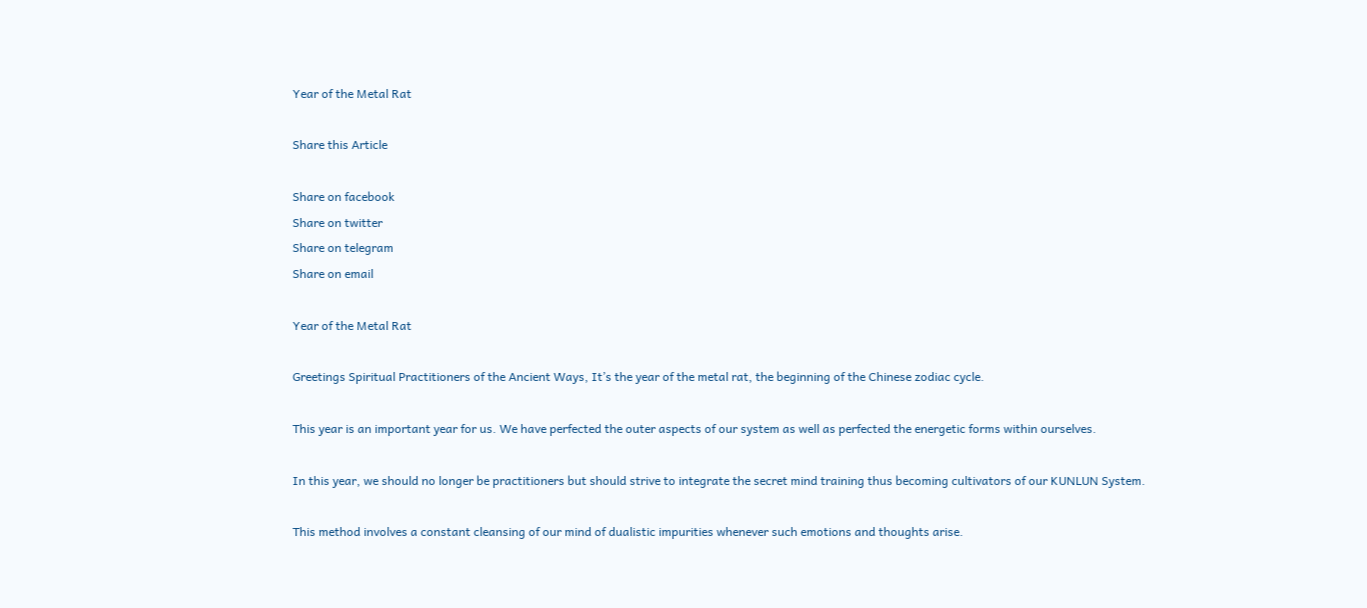Year of the Metal Rat

Share this Article

Share on facebook
Share on twitter
Share on telegram
Share on email

Year of the Metal Rat

Greetings Spiritual Practitioners of the Ancient Ways, It’s the year of the metal rat, the beginning of the Chinese zodiac cycle.

This year is an important year for us. We have perfected the outer aspects of our system as well as perfected the energetic forms within ourselves.

In this year, we should no longer be practitioners but should strive to integrate the secret mind training thus becoming cultivators of our KUNLUN System.

This method involves a constant cleansing of our mind of dualistic impurities whenever such emotions and thoughts arise.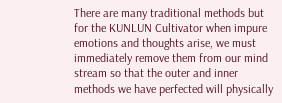There are many traditional methods but for the KUNLUN Cultivator when impure emotions and thoughts arise, we must immediately remove them from our mind stream so that the outer and inner methods we have perfected will physically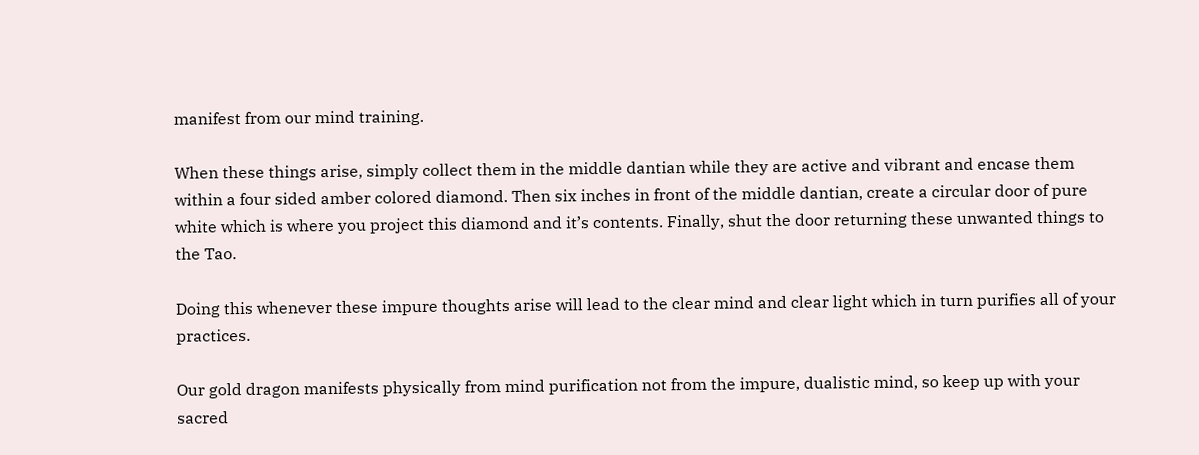manifest from our mind training.

When these things arise, simply collect them in the middle dantian while they are active and vibrant and encase them within a four sided amber colored diamond. Then six inches in front of the middle dantian, create a circular door of pure white which is where you project this diamond and it’s contents. Finally, shut the door returning these unwanted things to the Tao.

Doing this whenever these impure thoughts arise will lead to the clear mind and clear light which in turn purifies all of your practices.

Our gold dragon manifests physically from mind purification not from the impure, dualistic mind, so keep up with your sacred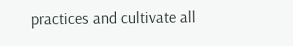practices and cultivate all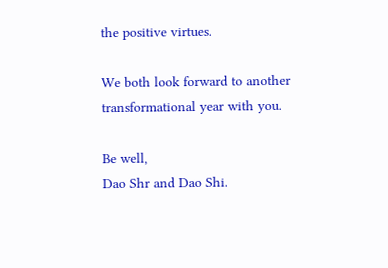the positive virtues.

We both look forward to another transformational year with you.

Be well,
Dao Shr and Dao Shi.